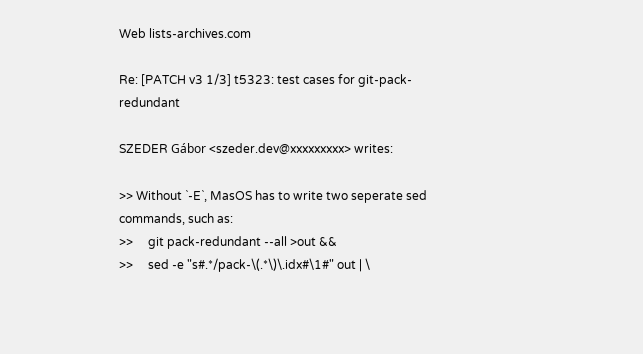Web lists-archives.com

Re: [PATCH v3 1/3] t5323: test cases for git-pack-redundant

SZEDER Gábor <szeder.dev@xxxxxxxxx> writes:

>> Without `-E`, MasOS has to write two seperate sed commands, such as:
>>     git pack-redundant --all >out &&
>>     sed -e "s#.*/pack-\(.*\)\.idx#\1#" out | \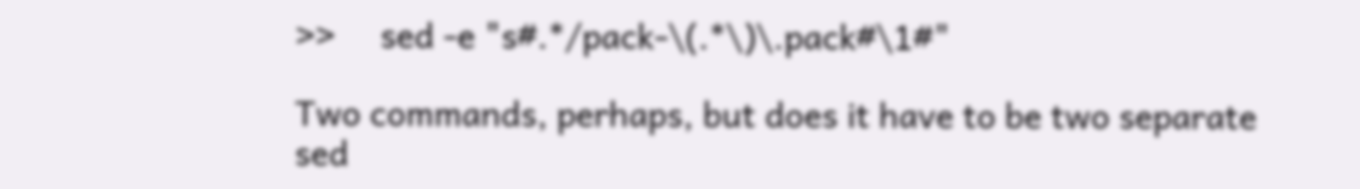>>     sed -e "s#.*/pack-\(.*\)\.pack#\1#"

Two commands, perhaps, but does it have to be two separate sed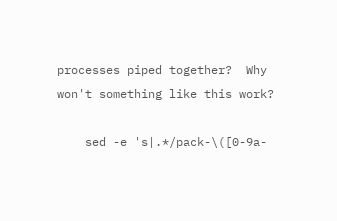processes piped together?  Why won't something like this work?

    sed -e 's|.*/pack-\([0-9a-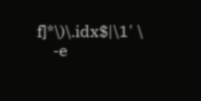f]*\)\.idx$|\1' \
    -e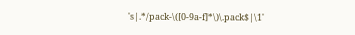's|.*/pack-\([0-9a-f]*\)\.pack$|\1'